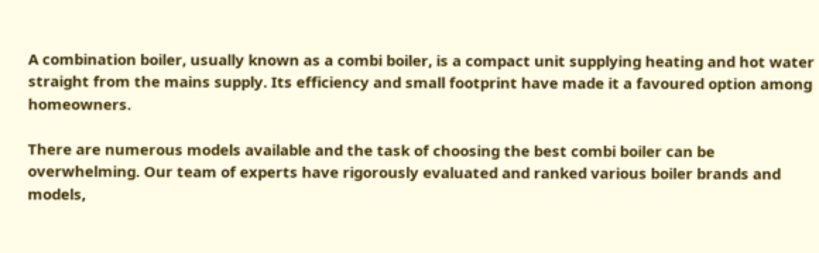A combination boiler, usually known as a combi boiler, is a compact unit supplying heating and hot water straight from the mains supply. Its efficiency and small footprint have made it a favoured option among homeowners.

There are numerous models available and the task of choosing the best combi boiler can be overwhelming. Our team of experts have rigorously evaluated and ranked various boiler brands and models,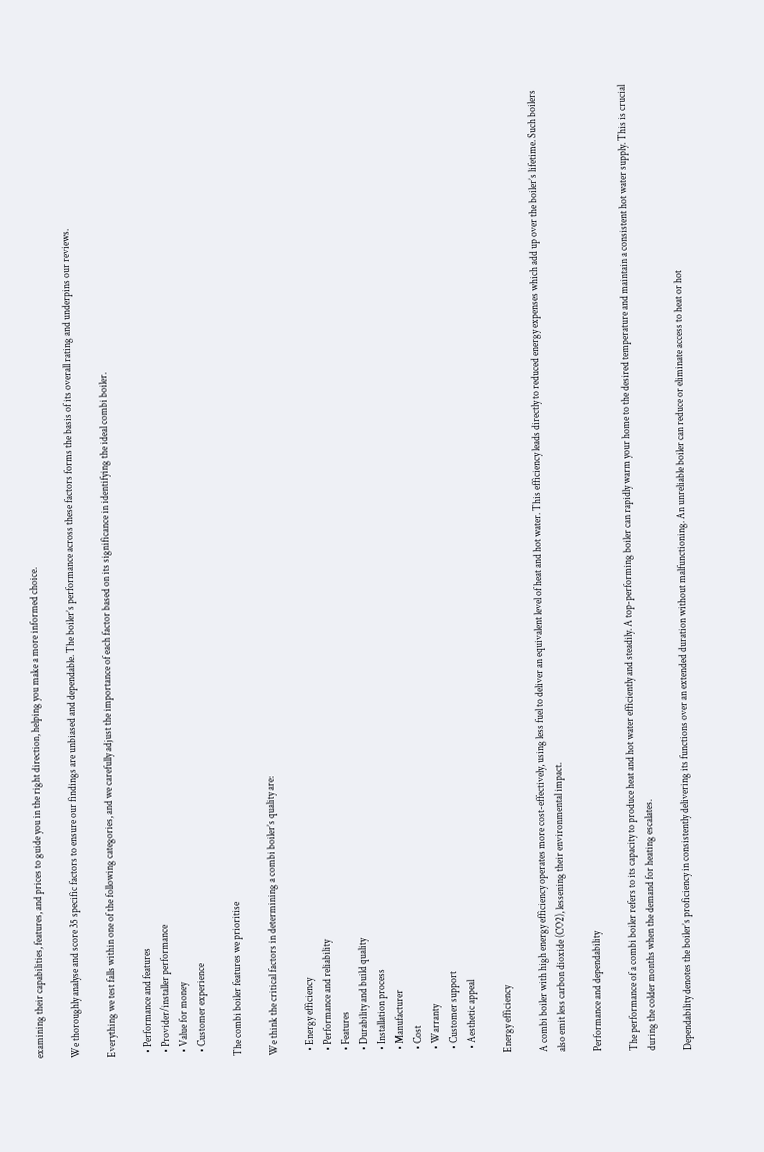examining their capabilities, features, and prices to guide you in the right direction, helping you make a more informed choice.

We thoroughly analyse and score 35 specific factors to ensure our findings are unbiased and dependable. The boiler’s performance across these factors forms the basis of its overall rating and underpins our reviews.

Everything we test falls within one of the following categories, and we carefully adjust the importance of each factor based on its significance in identifying the ideal combi boiler.

  • Performance and features
  • Provider/installer performance
  • Value for money
  • Customer experience

The combi boiler features we prioritise

We think the critical factors in determining a combi boiler’s quality are:

  • Energy efficiency
  • Performance and reliability
  • Features
  • Durability and build quality
  • Installation process
  • Manufacturer
  • Cost
  • Warranty
  • Customer support
  • Aesthetic appeal

Energy efficiency

A combi boiler with high energy efficiency operates more cost-effectively, using less fuel to deliver an equivalent level of heat and hot water. This efficiency leads directly to reduced energy expenses which add up over the boiler’s lifetime. Such boilers also emit less carbon dioxide (CO2), lessening their environmental impact.

Performance and dependability

The performance of a combi boiler refers to its capacity to produce heat and hot water efficiently and steadily. A top-performing boiler can rapidly warm your home to the desired temperature and maintain a consistent hot water supply. This is crucial during the colder months when the demand for heating escalates.

Dependability denotes the boiler’s proficiency in consistently delivering its functions over an extended duration without malfunctioning. An unreliable boiler can reduce or eliminate access to heat or hot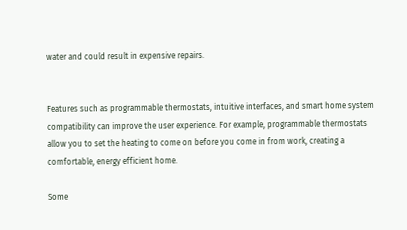water and could result in expensive repairs.


Features such as programmable thermostats, intuitive interfaces, and smart home system compatibility can improve the user experience. For example, programmable thermostats allow you to set the heating to come on before you come in from work, creating a comfortable, energy efficient home.

Some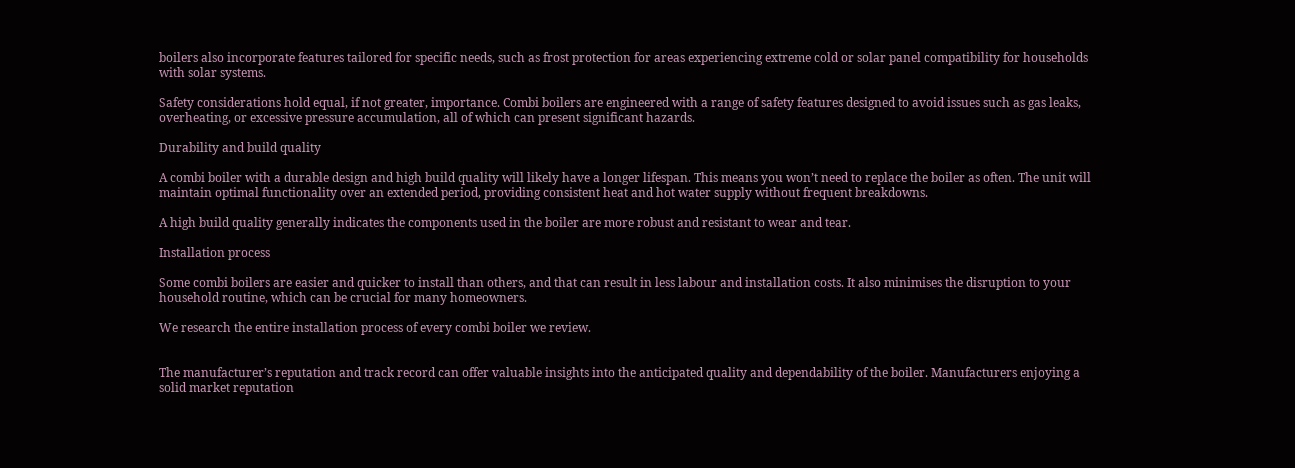boilers also incorporate features tailored for specific needs, such as frost protection for areas experiencing extreme cold or solar panel compatibility for households with solar systems.

Safety considerations hold equal, if not greater, importance. Combi boilers are engineered with a range of safety features designed to avoid issues such as gas leaks, overheating, or excessive pressure accumulation, all of which can present significant hazards.

Durability and build quality

A combi boiler with a durable design and high build quality will likely have a longer lifespan. This means you won’t need to replace the boiler as often. The unit will maintain optimal functionality over an extended period, providing consistent heat and hot water supply without frequent breakdowns.

A high build quality generally indicates the components used in the boiler are more robust and resistant to wear and tear.

Installation process

Some combi boilers are easier and quicker to install than others, and that can result in less labour and installation costs. It also minimises the disruption to your household routine, which can be crucial for many homeowners.

We research the entire installation process of every combi boiler we review.


The manufacturer’s reputation and track record can offer valuable insights into the anticipated quality and dependability of the boiler. Manufacturers enjoying a solid market reputation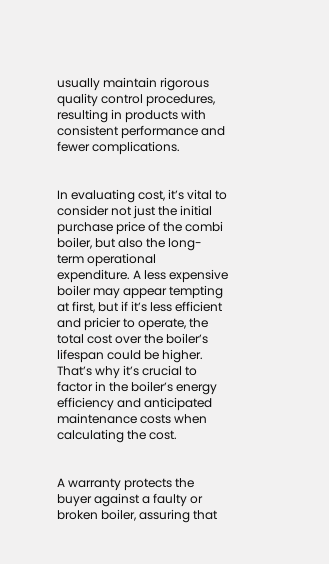usually maintain rigorous quality control procedures, resulting in products with consistent performance and fewer complications.


In evaluating cost, it’s vital to consider not just the initial purchase price of the combi boiler, but also the long-term operational expenditure. A less expensive boiler may appear tempting at first, but if it’s less efficient and pricier to operate, the total cost over the boiler’s lifespan could be higher. That’s why it’s crucial to factor in the boiler’s energy efficiency and anticipated maintenance costs when calculating the cost.


A warranty protects the buyer against a faulty or broken boiler, assuring that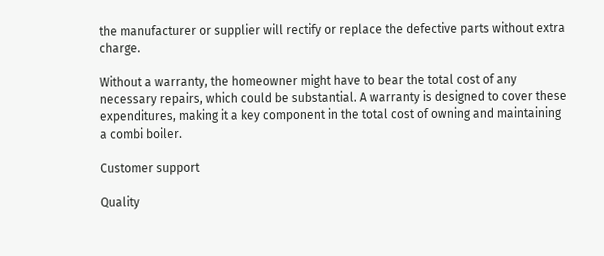the manufacturer or supplier will rectify or replace the defective parts without extra charge.

Without a warranty, the homeowner might have to bear the total cost of any necessary repairs, which could be substantial. A warranty is designed to cover these expenditures, making it a key component in the total cost of owning and maintaining a combi boiler.

Customer support

Quality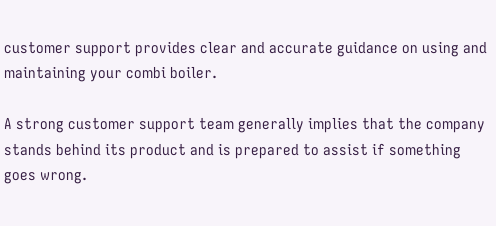customer support provides clear and accurate guidance on using and maintaining your combi boiler.

A strong customer support team generally implies that the company stands behind its product and is prepared to assist if something goes wrong.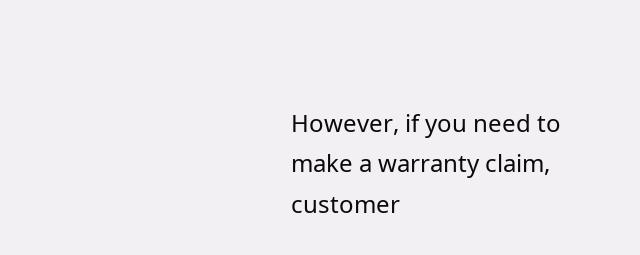However, if you need to make a warranty claim, customer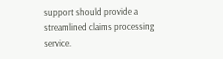support should provide a streamlined claims processing service.